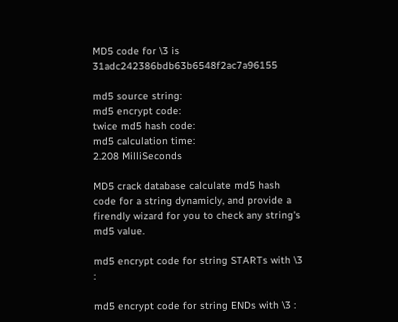MD5 code for \3 is 31adc242386bdb63b6548f2ac7a96155

md5 source string:
md5 encrypt code:
twice md5 hash code:
md5 calculation time:
2.208 MilliSeconds

MD5 crack database calculate md5 hash code for a string dynamicly, and provide a firendly wizard for you to check any string's md5 value.

md5 encrypt code for string STARTs with \3 :

md5 encrypt code for string ENDs with \3 :